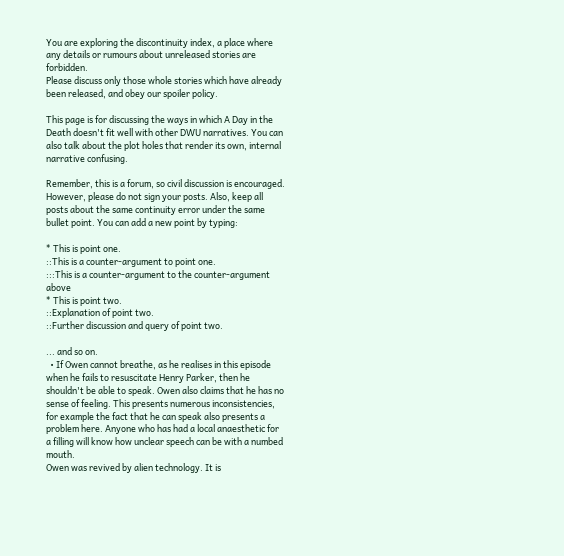You are exploring the discontinuity index, a place where any details or rumours about unreleased stories are forbidden.
Please discuss only those whole stories which have already been released, and obey our spoiler policy.

This page is for discussing the ways in which A Day in the Death doesn't fit well with other DWU narratives. You can also talk about the plot holes that render its own, internal narrative confusing.

Remember, this is a forum, so civil discussion is encouraged. However, please do not sign your posts. Also, keep all posts about the same continuity error under the same bullet point. You can add a new point by typing:

* This is point one.
::This is a counter-argument to point one.
:::This is a counter-argument to the counter-argument above
* This is point two.
::Explanation of point two.
::Further discussion and query of point two.

... and so on.
  • If Owen cannot breathe, as he realises in this episode when he fails to resuscitate Henry Parker, then he shouldn't be able to speak. Owen also claims that he has no sense of feeling. This presents numerous inconsistencies, for example the fact that he can speak also presents a problem here. Anyone who has had a local anaesthetic for a filling will know how unclear speech can be with a numbed mouth.
Owen was revived by alien technology. It is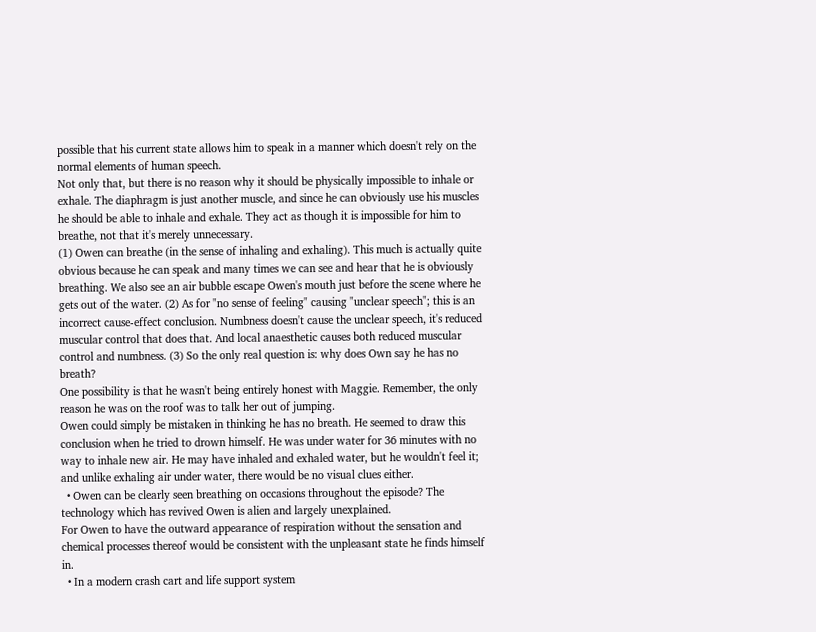possible that his current state allows him to speak in a manner which doesn't rely on the normal elements of human speech.
Not only that, but there is no reason why it should be physically impossible to inhale or exhale. The diaphragm is just another muscle, and since he can obviously use his muscles he should be able to inhale and exhale. They act as though it is impossible for him to breathe, not that it's merely unnecessary.
(1) Owen can breathe (in the sense of inhaling and exhaling). This much is actually quite obvious because he can speak and many times we can see and hear that he is obviously breathing. We also see an air bubble escape Owen's mouth just before the scene where he gets out of the water. (2) As for "no sense of feeling" causing "unclear speech"; this is an incorrect cause-effect conclusion. Numbness doesn't cause the unclear speech, it's reduced muscular control that does that. And local anaesthetic causes both reduced muscular control and numbness. (3) So the only real question is: why does Own say he has no breath?
One possibility is that he wasn't being entirely honest with Maggie. Remember, the only reason he was on the roof was to talk her out of jumping.
Owen could simply be mistaken in thinking he has no breath. He seemed to draw this conclusion when he tried to drown himself. He was under water for 36 minutes with no way to inhale new air. He may have inhaled and exhaled water, but he wouldn't feel it; and unlike exhaling air under water, there would be no visual clues either.
  • Owen can be clearly seen breathing on occasions throughout the episode? The technology which has revived Owen is alien and largely unexplained.
For Owen to have the outward appearance of respiration without the sensation and chemical processes thereof would be consistent with the unpleasant state he finds himself in.
  • In a modern crash cart and life support system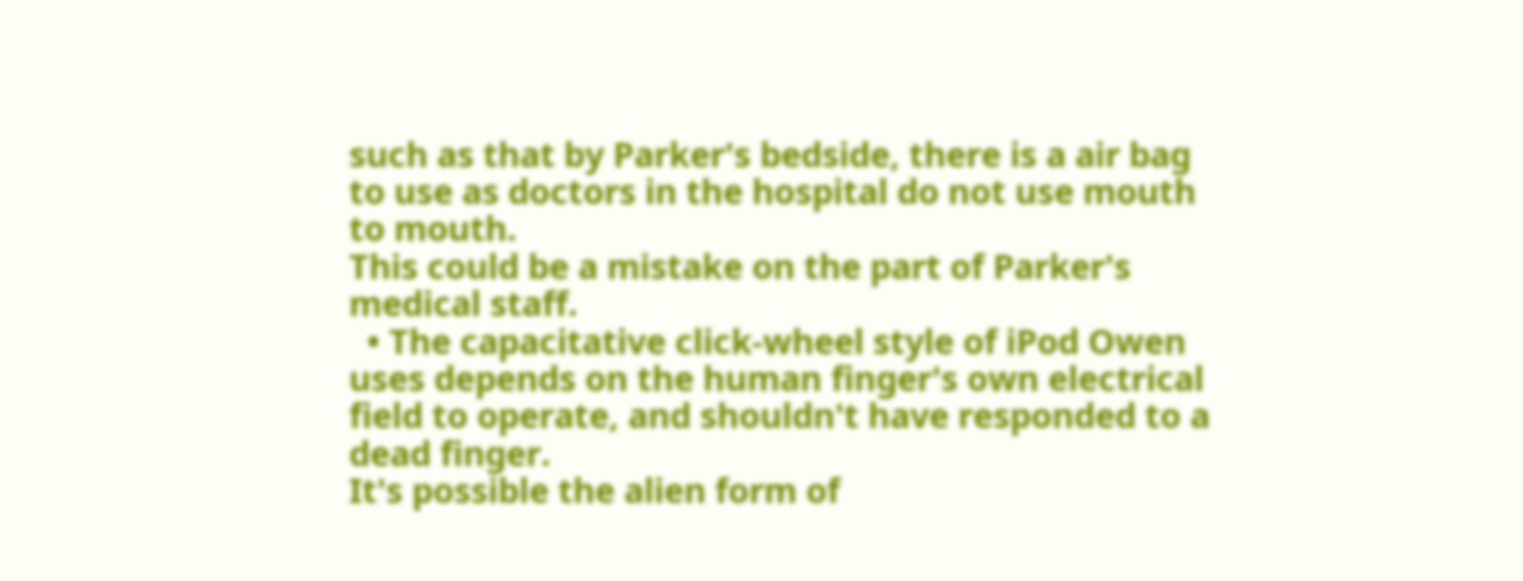such as that by Parker's bedside, there is a air bag to use as doctors in the hospital do not use mouth to mouth.
This could be a mistake on the part of Parker's medical staff.
  • The capacitative click-wheel style of iPod Owen uses depends on the human finger's own electrical field to operate, and shouldn't have responded to a dead finger.
It's possible the alien form of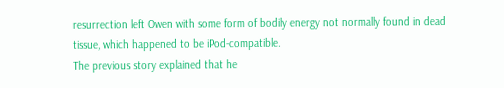resurrection left Owen with some form of bodily energy not normally found in dead tissue, which happened to be iPod-compatible.
The previous story explained that he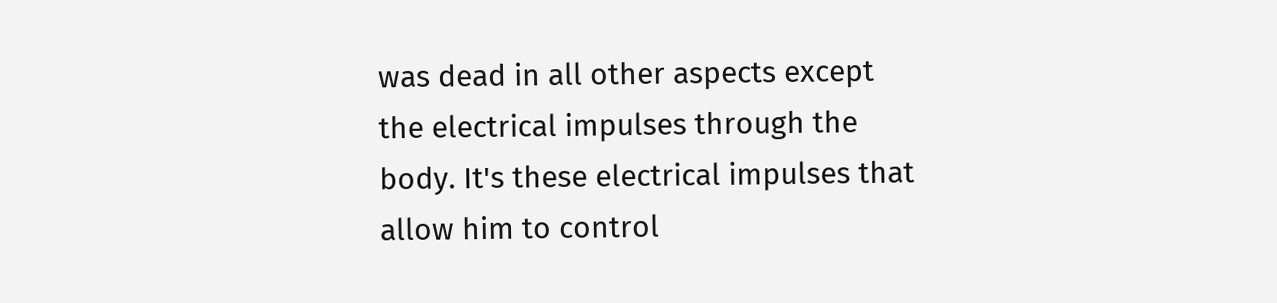was dead in all other aspects except the electrical impulses through the body. It's these electrical impulses that allow him to control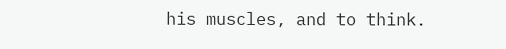his muscles, and to think.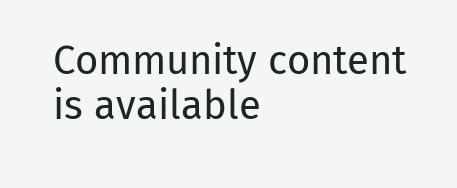Community content is available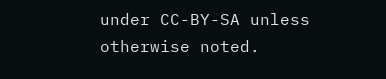under CC-BY-SA unless otherwise noted.